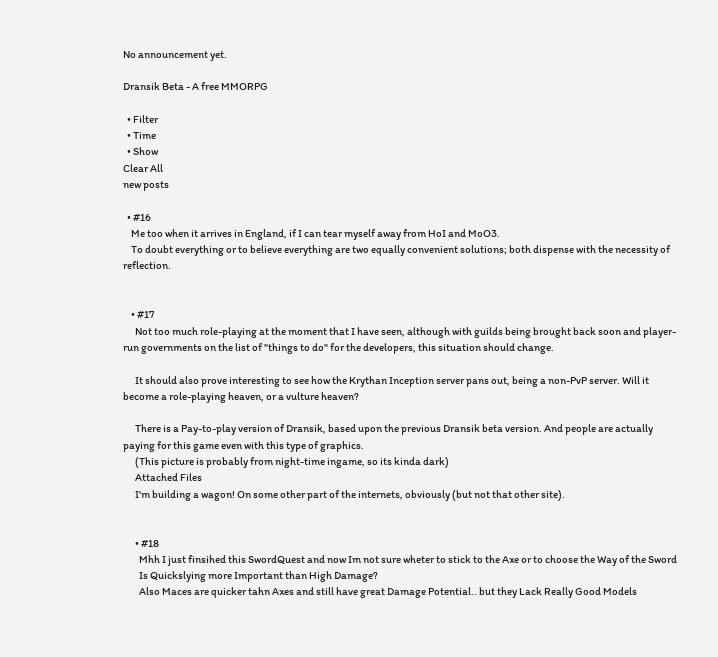No announcement yet.

Dransik Beta - A free MMORPG

  • Filter
  • Time
  • Show
Clear All
new posts

  • #16
    Me too when it arrives in England, if I can tear myself away from HoI and MoO3.
    To doubt everything or to believe everything are two equally convenient solutions; both dispense with the necessity of reflection.


    • #17
      Not too much role-playing at the moment that I have seen, although with guilds being brought back soon and player-run governments on the list of "things to do" for the developers, this situation should change.

      It should also prove interesting to see how the Krythan Inception server pans out, being a non-PvP server. Will it become a role-playing heaven, or a vulture heaven?

      There is a Pay-to-play version of Dransik, based upon the previous Dransik beta version. And people are actually paying for this game even with this type of graphics.
      (This picture is probably from night-time ingame, so its kinda dark)
      Attached Files
      I'm building a wagon! On some other part of the internets, obviously (but not that other site).


      • #18
        Mhh I just finsihed this SwordQuest and now Im not sure wheter to stick to the Axe or to choose the Way of the Sword
        Is Quickslying more Important than High Damage?
        Also Maces are quicker tahn Axes and still have great Damage Potential.. but they Lack Really Good Models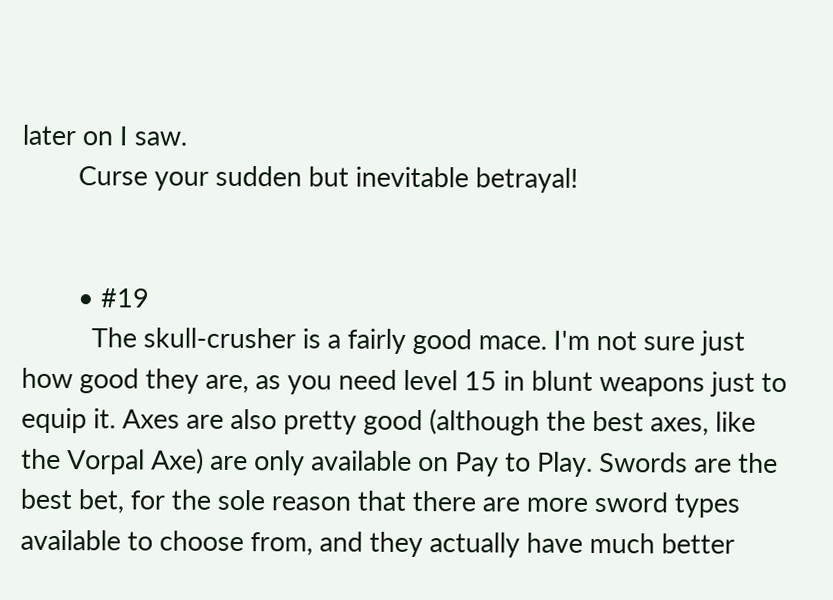later on I saw.
        Curse your sudden but inevitable betrayal!


        • #19
          The skull-crusher is a fairly good mace. I'm not sure just how good they are, as you need level 15 in blunt weapons just to equip it. Axes are also pretty good (although the best axes, like the Vorpal Axe) are only available on Pay to Play. Swords are the best bet, for the sole reason that there are more sword types available to choose from, and they actually have much better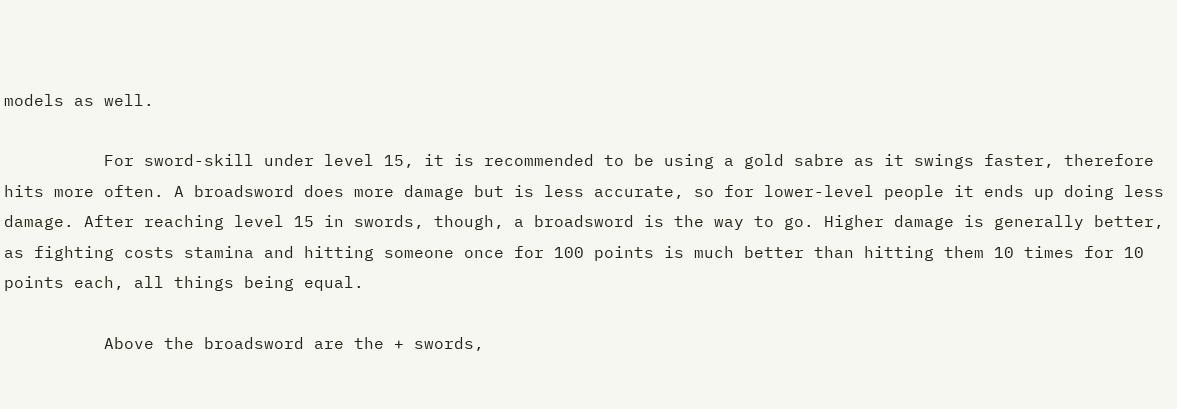models as well.

          For sword-skill under level 15, it is recommended to be using a gold sabre as it swings faster, therefore hits more often. A broadsword does more damage but is less accurate, so for lower-level people it ends up doing less damage. After reaching level 15 in swords, though, a broadsword is the way to go. Higher damage is generally better, as fighting costs stamina and hitting someone once for 100 points is much better than hitting them 10 times for 10 points each, all things being equal.

          Above the broadsword are the + swords,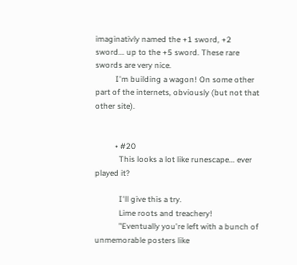imaginativly named the +1 sword, +2 sword... up to the +5 sword. These rare swords are very nice.
          I'm building a wagon! On some other part of the internets, obviously (but not that other site).


          • #20
            This looks a lot like runescape... ever played it?

            I'll give this a try.
            Lime roots and treachery!
            "Eventually you're left with a bunch of unmemorable posters like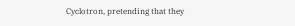Cyclotron, pretending that they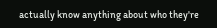actually know anything about who they're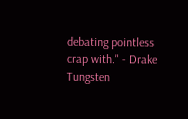debating pointless crap with." - Drake Tungsten